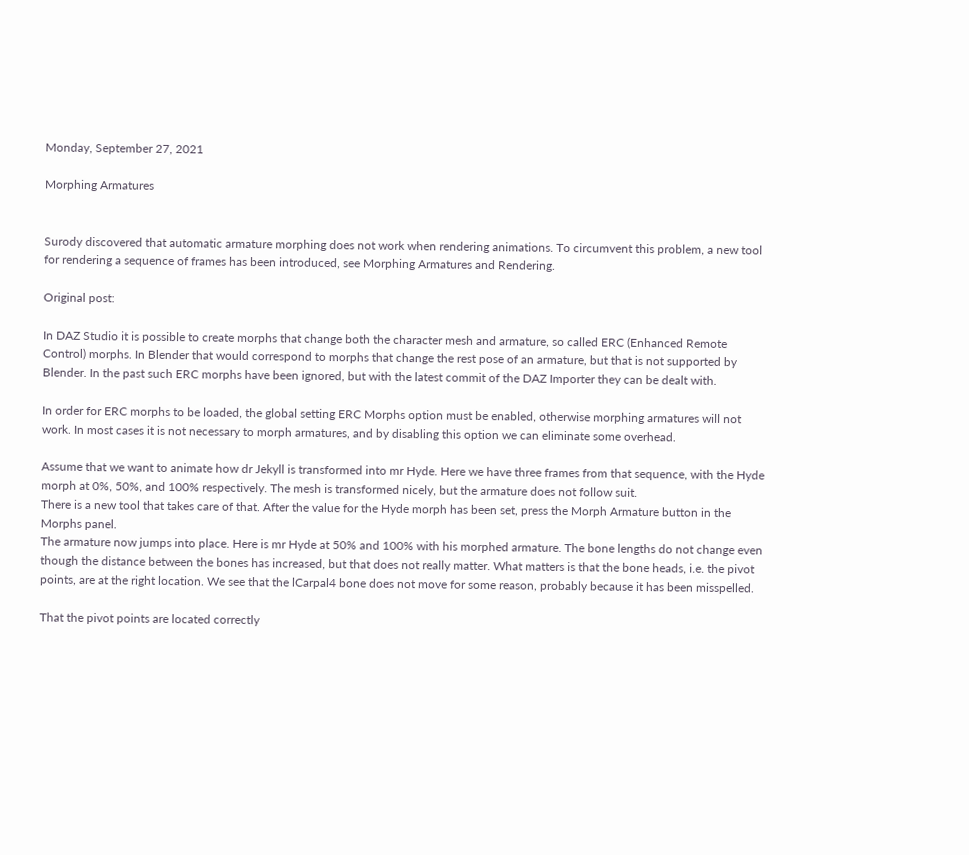Monday, September 27, 2021

Morphing Armatures


Surody discovered that automatic armature morphing does not work when rendering animations. To circumvent this problem, a new tool for rendering a sequence of frames has been introduced, see Morphing Armatures and Rendering.

Original post:

In DAZ Studio it is possible to create morphs that change both the character mesh and armature, so called ERC (Enhanced Remote Control) morphs. In Blender that would correspond to morphs that change the rest pose of an armature, but that is not supported by Blender. In the past such ERC morphs have been ignored, but with the latest commit of the DAZ Importer they can be dealt with.

In order for ERC morphs to be loaded, the global setting ERC Morphs option must be enabled, otherwise morphing armatures will not work. In most cases it is not necessary to morph armatures, and by disabling this option we can eliminate some overhead.

Assume that we want to animate how dr Jekyll is transformed into mr Hyde. Here we have three frames from that sequence, with the Hyde morph at 0%, 50%, and 100% respectively. The mesh is transformed nicely, but the armature does not follow suit.
There is a new tool that takes care of that. After the value for the Hyde morph has been set, press the Morph Armature button in the Morphs panel.
The armature now jumps into place. Here is mr Hyde at 50% and 100% with his morphed armature. The bone lengths do not change even though the distance between the bones has increased, but that does not really matter. What matters is that the bone heads, i.e. the pivot points, are at the right location. We see that the lCarpal4 bone does not move for some reason, probably because it has been misspelled.

That the pivot points are located correctly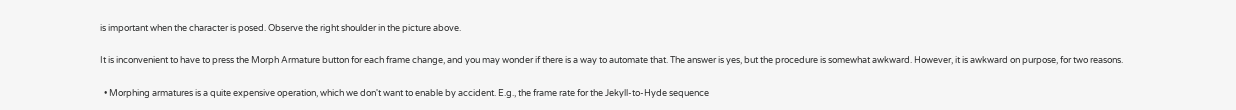is important when the character is posed. Observe the right shoulder in the picture above.

It is inconvenient to have to press the Morph Armature button for each frame change, and you may wonder if there is a way to automate that. The answer is yes, but the procedure is somewhat awkward. However, it is awkward on purpose, for two reasons.

  • Morphing armatures is a quite expensive operation, which we don't want to enable by accident. E.g., the frame rate for the Jekyll-to-Hyde sequence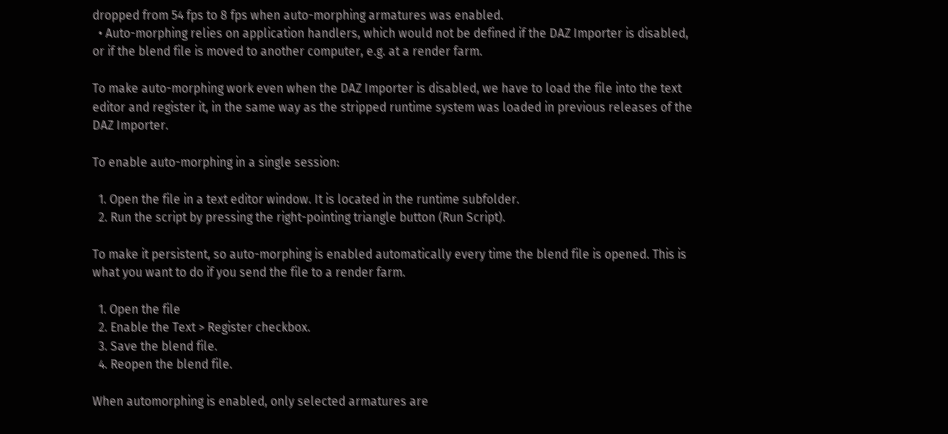dropped from 54 fps to 8 fps when auto-morphing armatures was enabled.
  • Auto-morphing relies on application handlers, which would not be defined if the DAZ Importer is disabled, or if the blend file is moved to another computer, e.g. at a render farm.

To make auto-morphing work even when the DAZ Importer is disabled, we have to load the file into the text editor and register it, in the same way as the stripped runtime system was loaded in previous releases of the DAZ Importer.

To enable auto-morphing in a single session:

  1. Open the file in a text editor window. It is located in the runtime subfolder.
  2. Run the script by pressing the right-pointing triangle button (Run Script).

To make it persistent, so auto-morphing is enabled automatically every time the blend file is opened. This is what you want to do if you send the file to a render farm.

  1. Open the file
  2. Enable the Text > Register checkbox.
  3. Save the blend file.
  4. Reopen the blend file.

When automorphing is enabled, only selected armatures are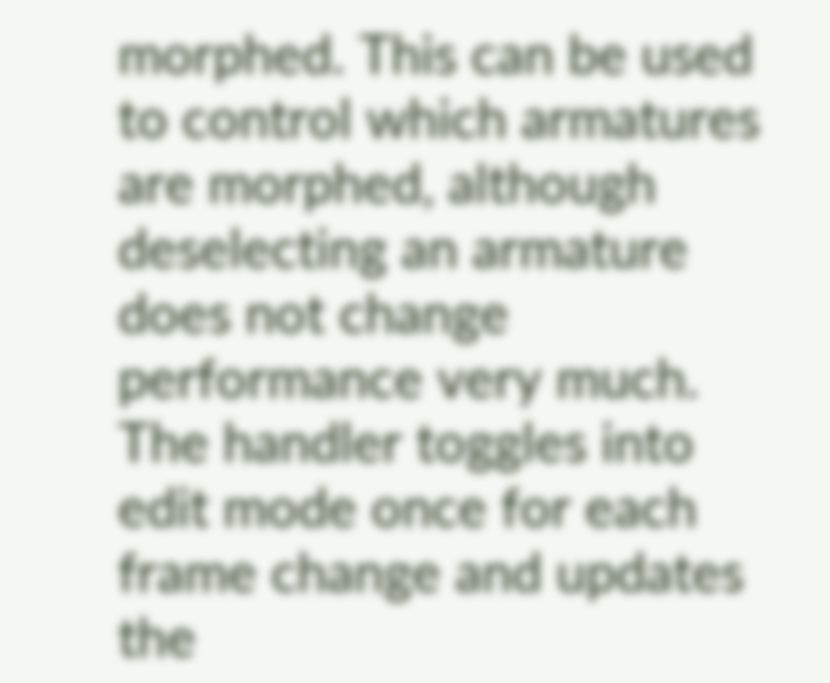morphed. This can be used to control which armatures are morphed, although deselecting an armature does not change performance very much. The handler toggles into edit mode once for each frame change and updates the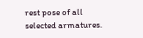rest pose of all selected armatures.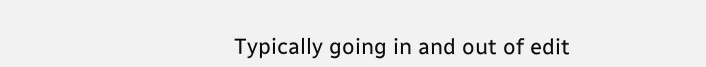Typically going in and out of edit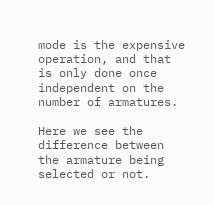mode is the expensive operation, and that is only done once independent on the number of armatures.

Here we see the difference between the armature being selected or not.